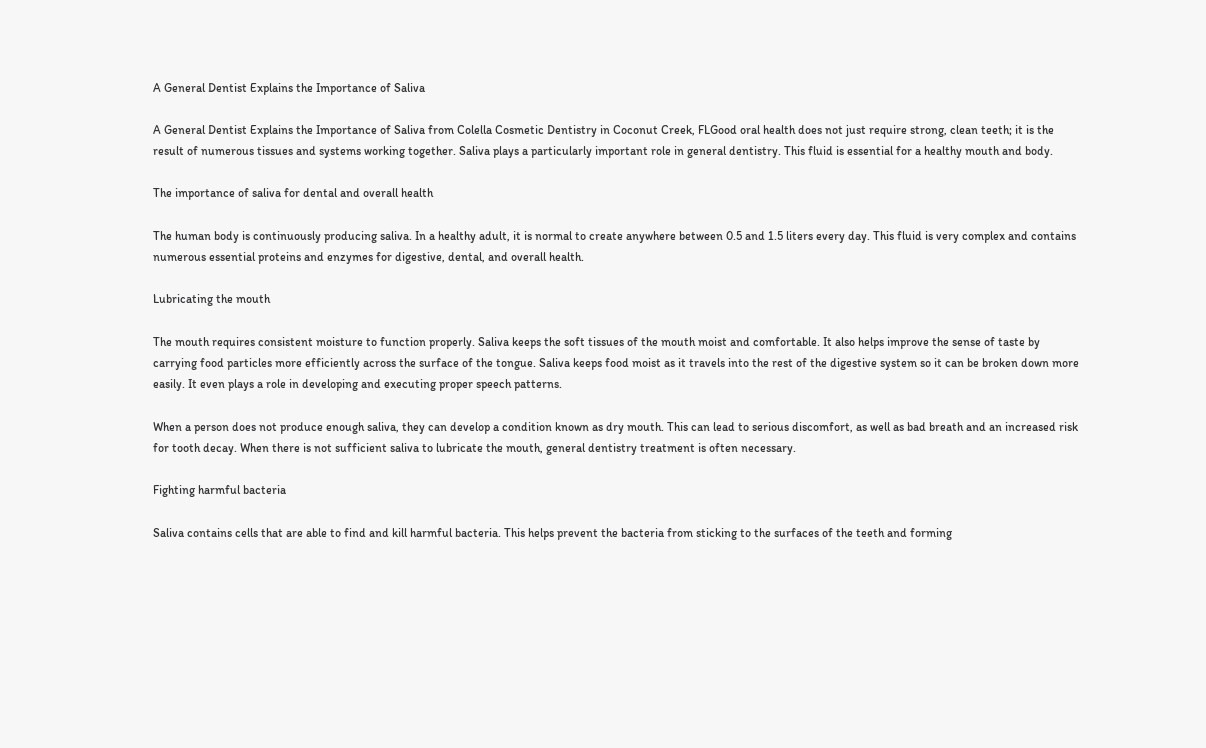A General Dentist Explains the Importance of Saliva

A General Dentist Explains the Importance of Saliva from Colella Cosmetic Dentistry in Coconut Creek, FLGood oral health does not just require strong, clean teeth; it is the result of numerous tissues and systems working together. Saliva plays a particularly important role in general dentistry. This fluid is essential for a healthy mouth and body.

The importance of saliva for dental and overall health

The human body is continuously producing saliva. In a healthy adult, it is normal to create anywhere between 0.5 and 1.5 liters every day. This fluid is very complex and contains numerous essential proteins and enzymes for digestive, dental, and overall health.

Lubricating the mouth

The mouth requires consistent moisture to function properly. Saliva keeps the soft tissues of the mouth moist and comfortable. It also helps improve the sense of taste by carrying food particles more efficiently across the surface of the tongue. Saliva keeps food moist as it travels into the rest of the digestive system so it can be broken down more easily. It even plays a role in developing and executing proper speech patterns.

When a person does not produce enough saliva, they can develop a condition known as dry mouth. This can lead to serious discomfort, as well as bad breath and an increased risk for tooth decay. When there is not sufficient saliva to lubricate the mouth, general dentistry treatment is often necessary.

Fighting harmful bacteria

Saliva contains cells that are able to find and kill harmful bacteria. This helps prevent the bacteria from sticking to the surfaces of the teeth and forming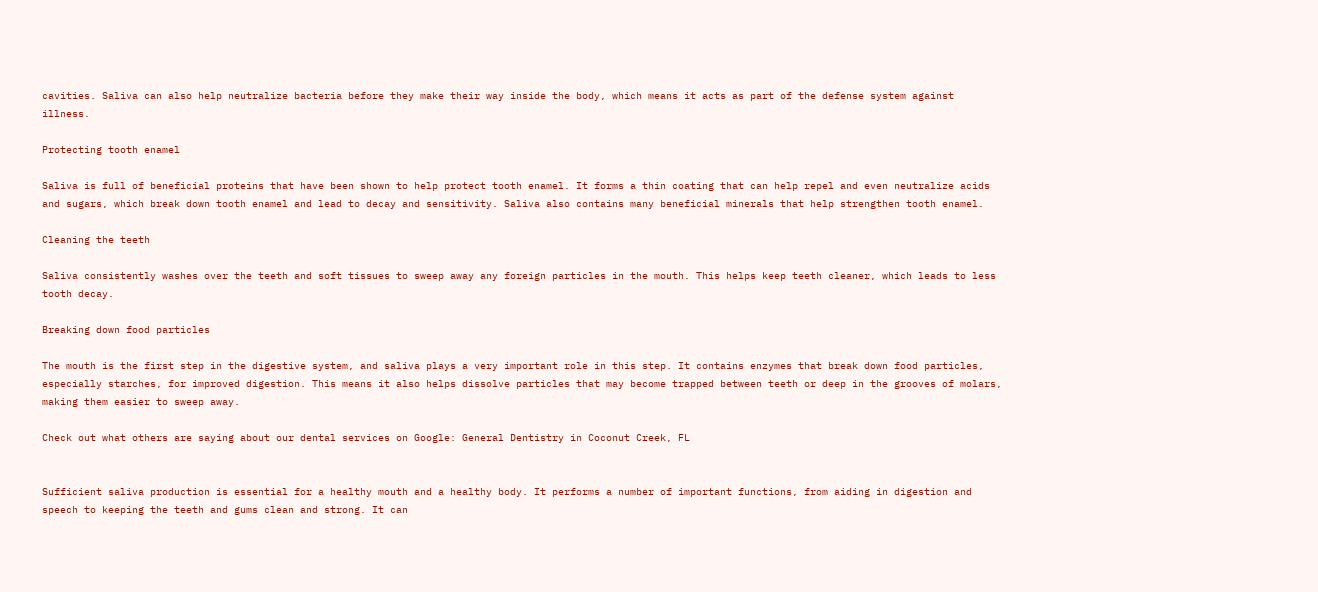cavities. Saliva can also help neutralize bacteria before they make their way inside the body, which means it acts as part of the defense system against illness.

Protecting tooth enamel

Saliva is full of beneficial proteins that have been shown to help protect tooth enamel. It forms a thin coating that can help repel and even neutralize acids and sugars, which break down tooth enamel and lead to decay and sensitivity. Saliva also contains many beneficial minerals that help strengthen tooth enamel.

Cleaning the teeth

Saliva consistently washes over the teeth and soft tissues to sweep away any foreign particles in the mouth. This helps keep teeth cleaner, which leads to less tooth decay.

Breaking down food particles

The mouth is the first step in the digestive system, and saliva plays a very important role in this step. It contains enzymes that break down food particles, especially starches, for improved digestion. This means it also helps dissolve particles that may become trapped between teeth or deep in the grooves of molars, making them easier to sweep away.

Check out what others are saying about our dental services on Google: General Dentistry in Coconut Creek, FL


Sufficient saliva production is essential for a healthy mouth and a healthy body. It performs a number of important functions, from aiding in digestion and speech to keeping the teeth and gums clean and strong. It can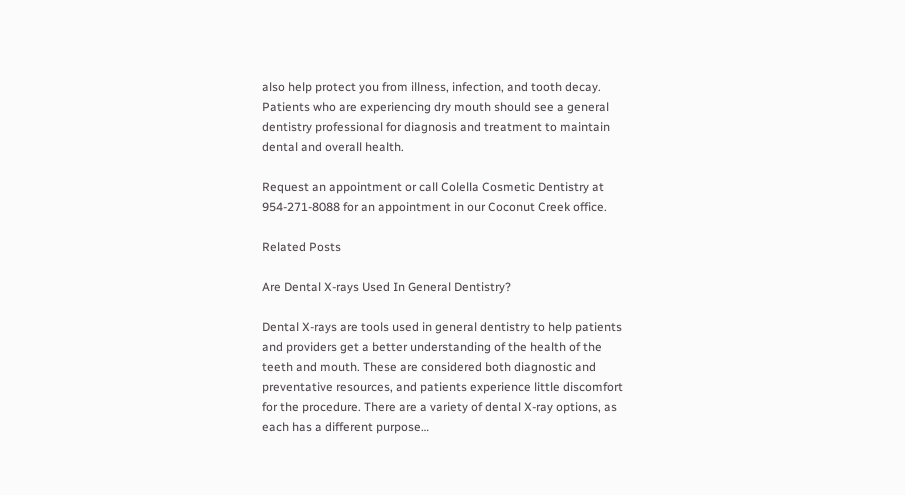also help protect you from illness, infection, and tooth decay. Patients who are experiencing dry mouth should see a general dentistry professional for diagnosis and treatment to maintain dental and overall health.

Request an appointment or call Colella Cosmetic Dentistry at 954-271-8088 for an appointment in our Coconut Creek office.

Related Posts

Are Dental X-rays Used In General Dentistry?

Dental X-rays are tools used in general dentistry to help patients and providers get a better understanding of the health of the teeth and mouth. These are considered both diagnostic and preventative resources, and patients experience little discomfort for the procedure. There are a variety of dental X-ray options, as each has a different purpose…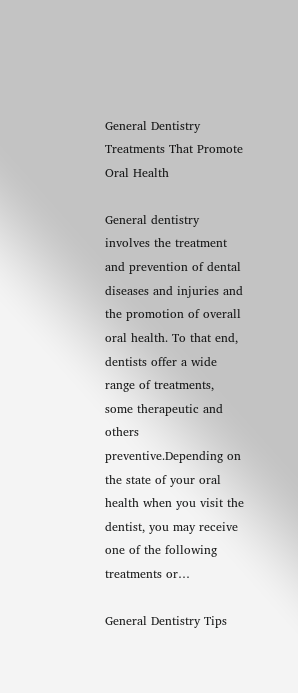General Dentistry Treatments That Promote Oral Health

General dentistry involves the treatment and prevention of dental diseases and injuries and the promotion of overall oral health. To that end, dentists offer a wide range of treatments, some therapeutic and others preventive.Depending on the state of your oral health when you visit the dentist, you may receive one of the following treatments or…

General Dentistry Tips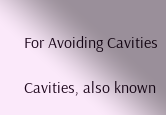For Avoiding Cavities

Cavities, also known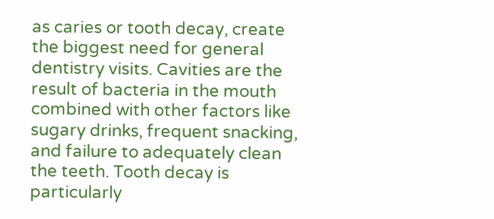as caries or tooth decay, create the biggest need for general dentistry visits. Cavities are the result of bacteria in the mouth combined with other factors like sugary drinks, frequent snacking, and failure to adequately clean the teeth. Tooth decay is particularly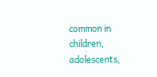common in children, adolescents,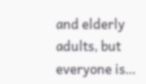and elderly adults, but everyone is…